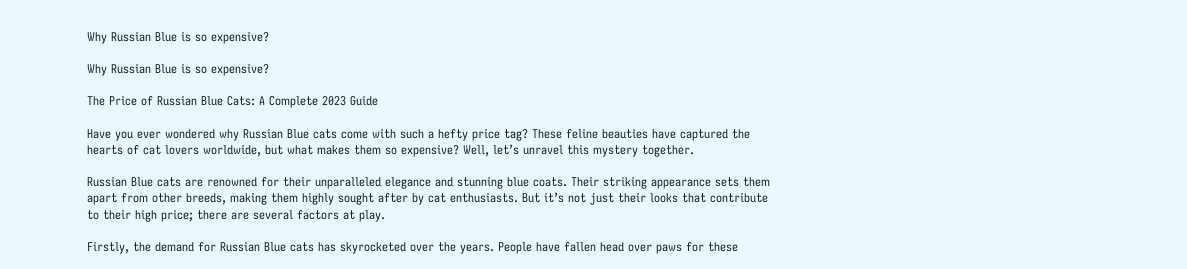Why Russian Blue is so expensive?

Why Russian Blue is so expensive?

The Price of Russian Blue Cats: A Complete 2023 Guide

Have you ever wondered why Russian Blue cats come with such a hefty price tag? These feline beauties have captured the hearts of cat lovers worldwide, but what makes them so expensive? Well, let’s unravel this mystery together.

Russian Blue cats are renowned for their unparalleled elegance and stunning blue coats. Their striking appearance sets them apart from other breeds, making them highly sought after by cat enthusiasts. But it’s not just their looks that contribute to their high price; there are several factors at play.

Firstly, the demand for Russian Blue cats has skyrocketed over the years. People have fallen head over paws for these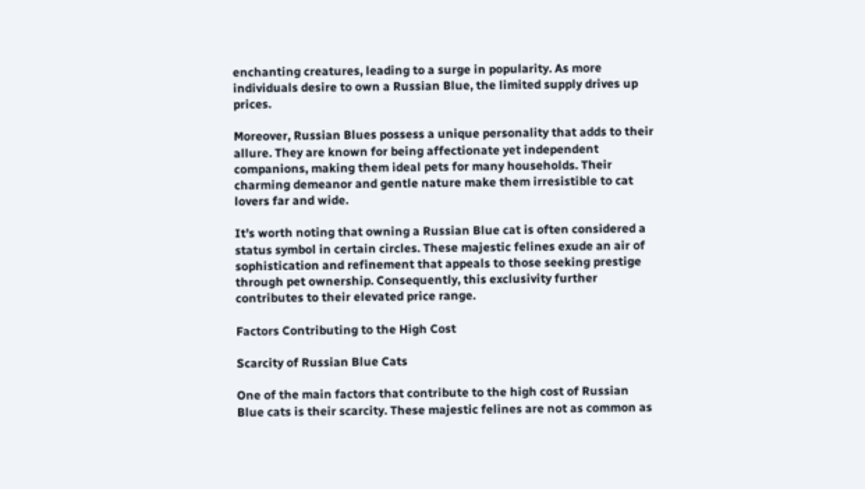enchanting creatures, leading to a surge in popularity. As more individuals desire to own a Russian Blue, the limited supply drives up prices.

Moreover, Russian Blues possess a unique personality that adds to their allure. They are known for being affectionate yet independent companions, making them ideal pets for many households. Their charming demeanor and gentle nature make them irresistible to cat lovers far and wide.

It’s worth noting that owning a Russian Blue cat is often considered a status symbol in certain circles. These majestic felines exude an air of sophistication and refinement that appeals to those seeking prestige through pet ownership. Consequently, this exclusivity further contributes to their elevated price range.

Factors Contributing to the High Cost

Scarcity of Russian Blue Cats

One of the main factors that contribute to the high cost of Russian Blue cats is their scarcity. These majestic felines are not as common as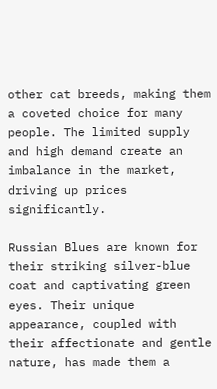other cat breeds, making them a coveted choice for many people. The limited supply and high demand create an imbalance in the market, driving up prices significantly.

Russian Blues are known for their striking silver-blue coat and captivating green eyes. Their unique appearance, coupled with their affectionate and gentle nature, has made them a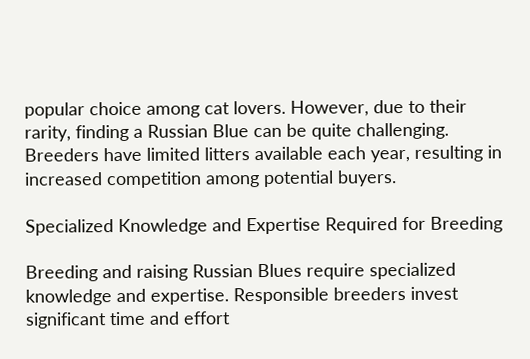popular choice among cat lovers. However, due to their rarity, finding a Russian Blue can be quite challenging. Breeders have limited litters available each year, resulting in increased competition among potential buyers.

Specialized Knowledge and Expertise Required for Breeding

Breeding and raising Russian Blues require specialized knowledge and expertise. Responsible breeders invest significant time and effort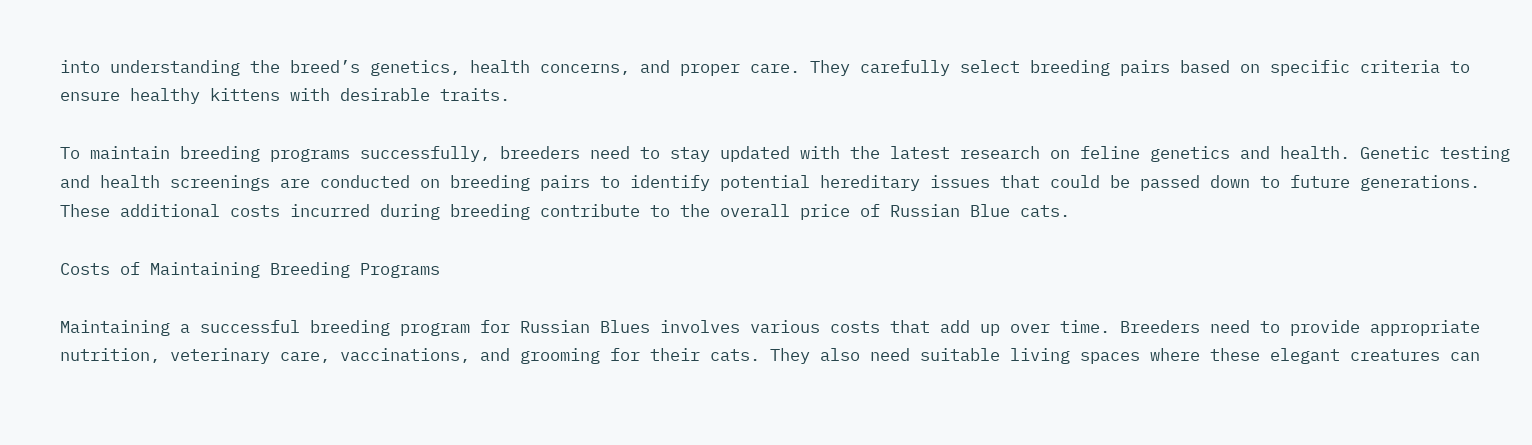into understanding the breed’s genetics, health concerns, and proper care. They carefully select breeding pairs based on specific criteria to ensure healthy kittens with desirable traits.

To maintain breeding programs successfully, breeders need to stay updated with the latest research on feline genetics and health. Genetic testing and health screenings are conducted on breeding pairs to identify potential hereditary issues that could be passed down to future generations. These additional costs incurred during breeding contribute to the overall price of Russian Blue cats.

Costs of Maintaining Breeding Programs

Maintaining a successful breeding program for Russian Blues involves various costs that add up over time. Breeders need to provide appropriate nutrition, veterinary care, vaccinations, and grooming for their cats. They also need suitable living spaces where these elegant creatures can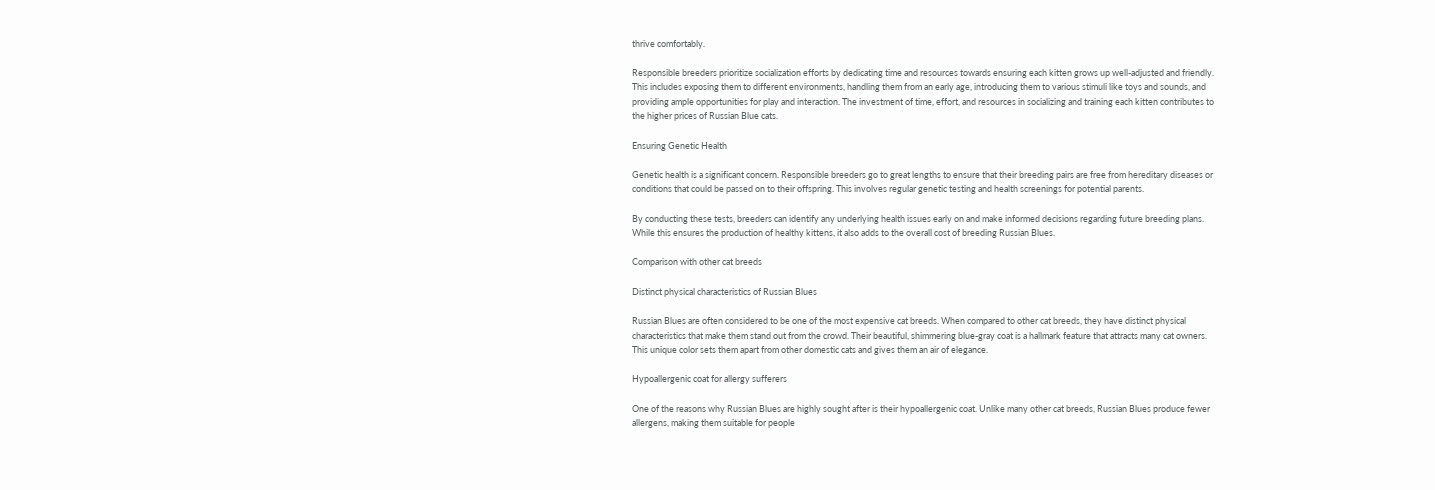thrive comfortably.

Responsible breeders prioritize socialization efforts by dedicating time and resources towards ensuring each kitten grows up well-adjusted and friendly. This includes exposing them to different environments, handling them from an early age, introducing them to various stimuli like toys and sounds, and providing ample opportunities for play and interaction. The investment of time, effort, and resources in socializing and training each kitten contributes to the higher prices of Russian Blue cats.

Ensuring Genetic Health

Genetic health is a significant concern. Responsible breeders go to great lengths to ensure that their breeding pairs are free from hereditary diseases or conditions that could be passed on to their offspring. This involves regular genetic testing and health screenings for potential parents.

By conducting these tests, breeders can identify any underlying health issues early on and make informed decisions regarding future breeding plans. While this ensures the production of healthy kittens, it also adds to the overall cost of breeding Russian Blues.

Comparison with other cat breeds

Distinct physical characteristics of Russian Blues

Russian Blues are often considered to be one of the most expensive cat breeds. When compared to other cat breeds, they have distinct physical characteristics that make them stand out from the crowd. Their beautiful, shimmering blue-gray coat is a hallmark feature that attracts many cat owners. This unique color sets them apart from other domestic cats and gives them an air of elegance.

Hypoallergenic coat for allergy sufferers

One of the reasons why Russian Blues are highly sought after is their hypoallergenic coat. Unlike many other cat breeds, Russian Blues produce fewer allergens, making them suitable for people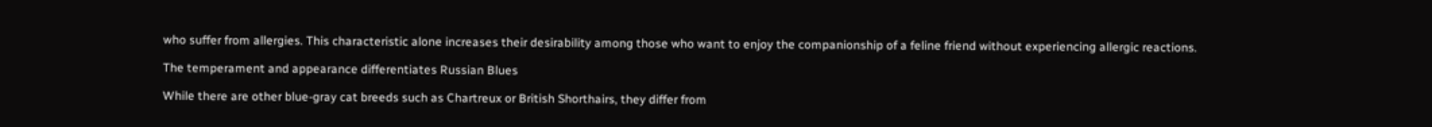who suffer from allergies. This characteristic alone increases their desirability among those who want to enjoy the companionship of a feline friend without experiencing allergic reactions.

The temperament and appearance differentiates Russian Blues

While there are other blue-gray cat breeds such as Chartreux or British Shorthairs, they differ from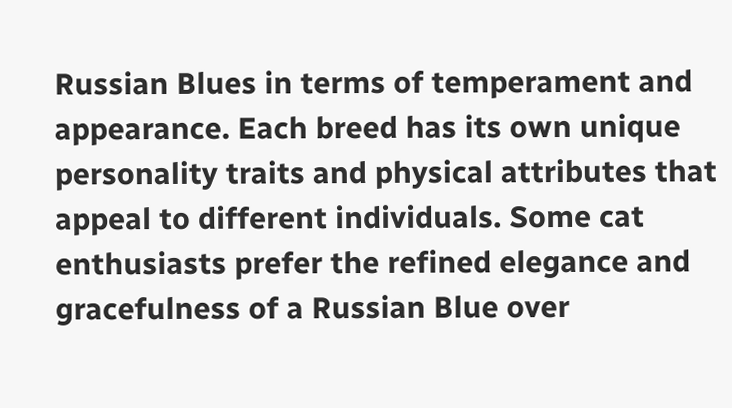Russian Blues in terms of temperament and appearance. Each breed has its own unique personality traits and physical attributes that appeal to different individuals. Some cat enthusiasts prefer the refined elegance and gracefulness of a Russian Blue over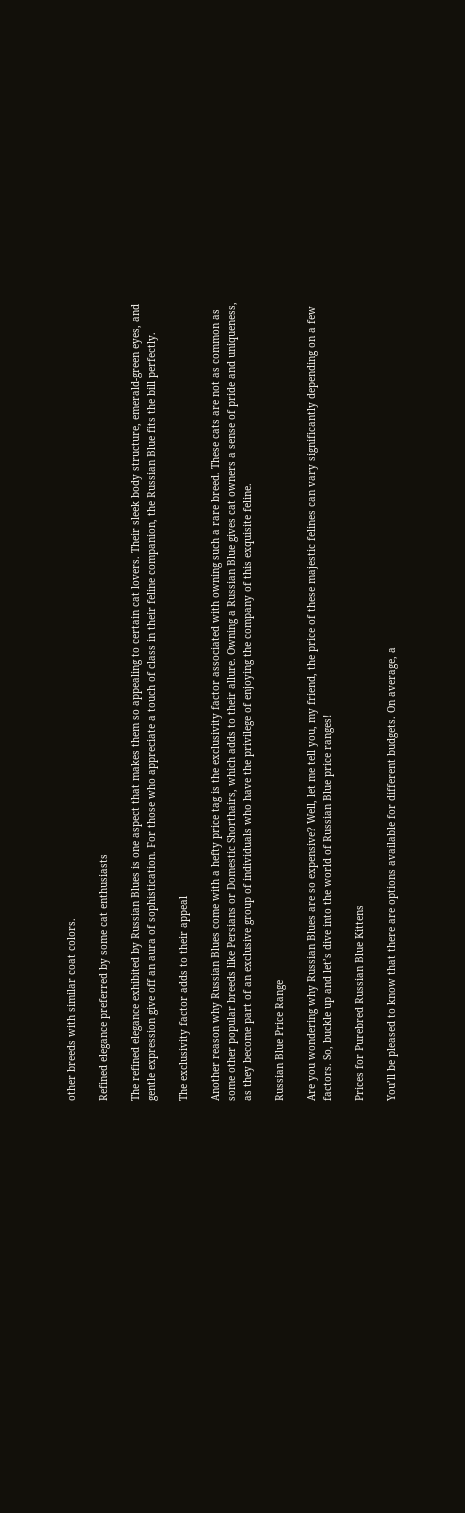other breeds with similar coat colors.

Refined elegance preferred by some cat enthusiasts

The refined elegance exhibited by Russian Blues is one aspect that makes them so appealing to certain cat lovers. Their sleek body structure, emerald-green eyes, and gentle expression give off an aura of sophistication. For those who appreciate a touch of class in their feline companion, the Russian Blue fits the bill perfectly.

The exclusivity factor adds to their appeal

Another reason why Russian Blues come with a hefty price tag is the exclusivity factor associated with owning such a rare breed. These cats are not as common as some other popular breeds like Persians or Domestic Shorthairs, which adds to their allure. Owning a Russian Blue gives cat owners a sense of pride and uniqueness, as they become part of an exclusive group of individuals who have the privilege of enjoying the company of this exquisite feline.

Russian Blue Price Range

Are you wondering why Russian Blues are so expensive? Well, let me tell you, my friend, the price of these majestic felines can vary significantly depending on a few factors. So, buckle up and let’s dive into the world of Russian Blue price ranges!

Prices for Purebred Russian Blue Kittens

You’ll be pleased to know that there are options available for different budgets. On average, a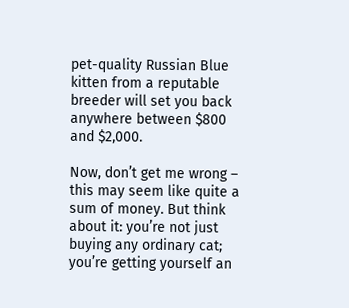pet-quality Russian Blue kitten from a reputable breeder will set you back anywhere between $800 and $2,000.

Now, don’t get me wrong – this may seem like quite a sum of money. But think about it: you’re not just buying any ordinary cat; you’re getting yourself an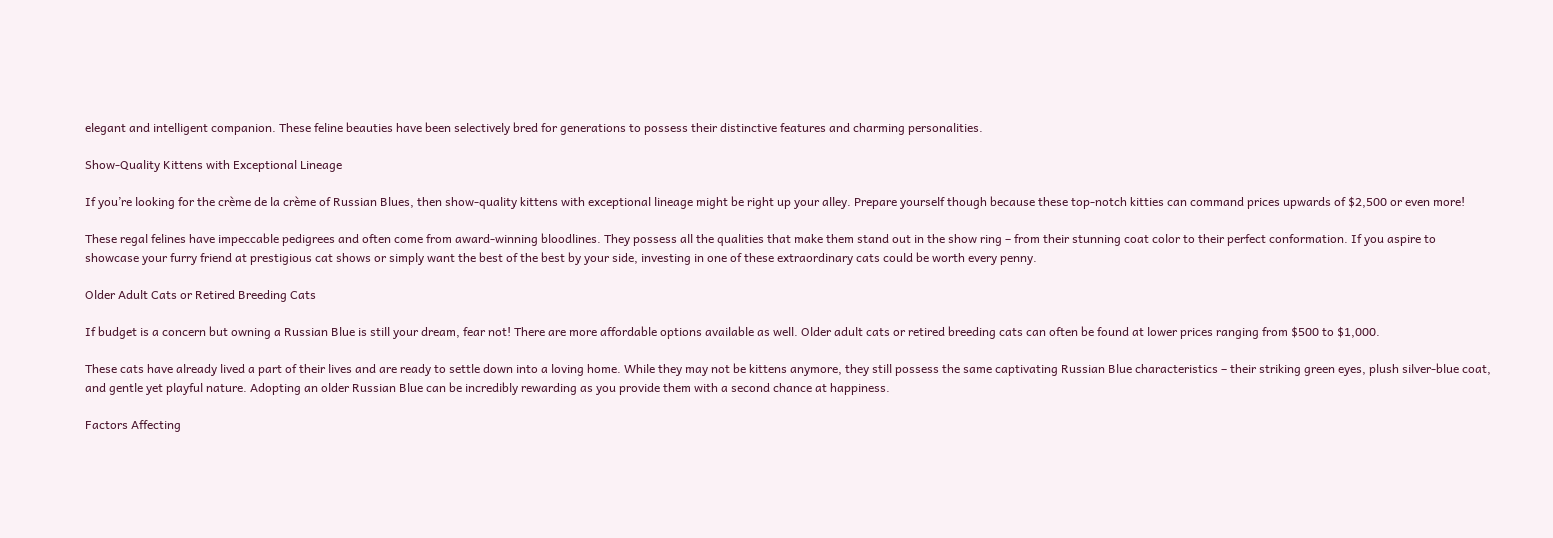elegant and intelligent companion. These feline beauties have been selectively bred for generations to possess their distinctive features and charming personalities.

Show-Quality Kittens with Exceptional Lineage

If you’re looking for the crème de la crème of Russian Blues, then show-quality kittens with exceptional lineage might be right up your alley. Prepare yourself though because these top-notch kitties can command prices upwards of $2,500 or even more!

These regal felines have impeccable pedigrees and often come from award-winning bloodlines. They possess all the qualities that make them stand out in the show ring – from their stunning coat color to their perfect conformation. If you aspire to showcase your furry friend at prestigious cat shows or simply want the best of the best by your side, investing in one of these extraordinary cats could be worth every penny.

Older Adult Cats or Retired Breeding Cats

If budget is a concern but owning a Russian Blue is still your dream, fear not! There are more affordable options available as well. Older adult cats or retired breeding cats can often be found at lower prices ranging from $500 to $1,000.

These cats have already lived a part of their lives and are ready to settle down into a loving home. While they may not be kittens anymore, they still possess the same captivating Russian Blue characteristics – their striking green eyes, plush silver-blue coat, and gentle yet playful nature. Adopting an older Russian Blue can be incredibly rewarding as you provide them with a second chance at happiness.

Factors Affecting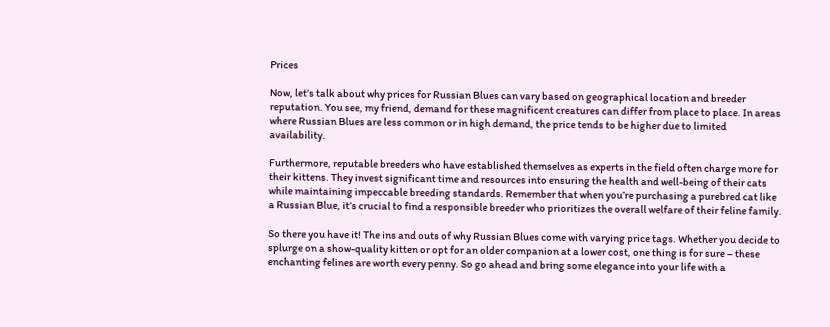Prices

Now, let’s talk about why prices for Russian Blues can vary based on geographical location and breeder reputation. You see, my friend, demand for these magnificent creatures can differ from place to place. In areas where Russian Blues are less common or in high demand, the price tends to be higher due to limited availability.

Furthermore, reputable breeders who have established themselves as experts in the field often charge more for their kittens. They invest significant time and resources into ensuring the health and well-being of their cats while maintaining impeccable breeding standards. Remember that when you’re purchasing a purebred cat like a Russian Blue, it’s crucial to find a responsible breeder who prioritizes the overall welfare of their feline family.

So there you have it! The ins and outs of why Russian Blues come with varying price tags. Whether you decide to splurge on a show-quality kitten or opt for an older companion at a lower cost, one thing is for sure – these enchanting felines are worth every penny. So go ahead and bring some elegance into your life with a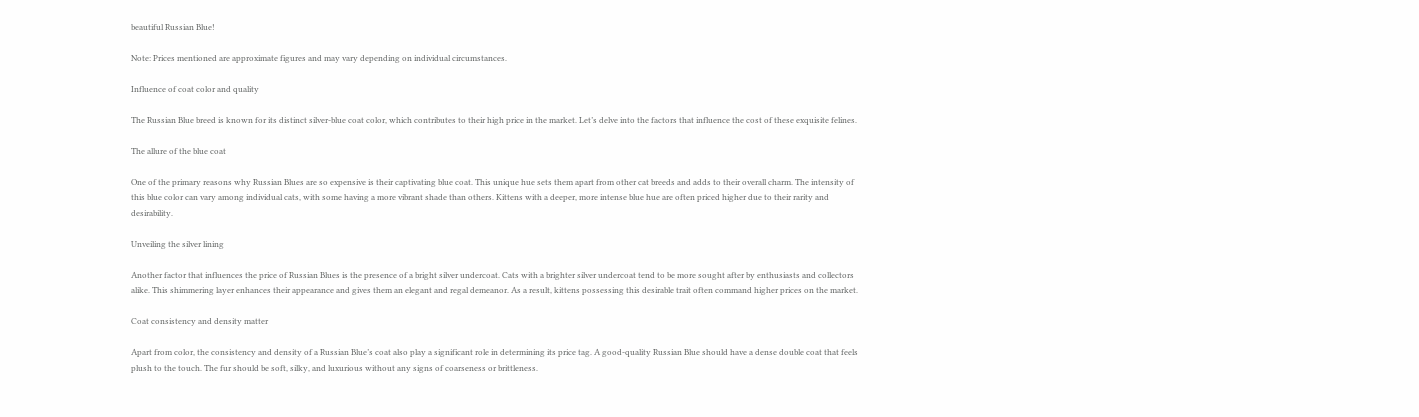beautiful Russian Blue!

Note: Prices mentioned are approximate figures and may vary depending on individual circumstances.

Influence of coat color and quality

The Russian Blue breed is known for its distinct silver-blue coat color, which contributes to their high price in the market. Let’s delve into the factors that influence the cost of these exquisite felines.

The allure of the blue coat

One of the primary reasons why Russian Blues are so expensive is their captivating blue coat. This unique hue sets them apart from other cat breeds and adds to their overall charm. The intensity of this blue color can vary among individual cats, with some having a more vibrant shade than others. Kittens with a deeper, more intense blue hue are often priced higher due to their rarity and desirability.

Unveiling the silver lining

Another factor that influences the price of Russian Blues is the presence of a bright silver undercoat. Cats with a brighter silver undercoat tend to be more sought after by enthusiasts and collectors alike. This shimmering layer enhances their appearance and gives them an elegant and regal demeanor. As a result, kittens possessing this desirable trait often command higher prices on the market.

Coat consistency and density matter

Apart from color, the consistency and density of a Russian Blue’s coat also play a significant role in determining its price tag. A good-quality Russian Blue should have a dense double coat that feels plush to the touch. The fur should be soft, silky, and luxurious without any signs of coarseness or brittleness.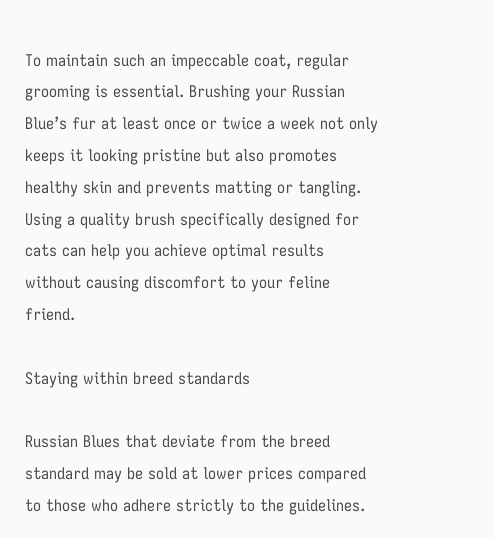To maintain such an impeccable coat, regular grooming is essential. Brushing your Russian Blue’s fur at least once or twice a week not only keeps it looking pristine but also promotes healthy skin and prevents matting or tangling. Using a quality brush specifically designed for cats can help you achieve optimal results without causing discomfort to your feline friend.

Staying within breed standards

Russian Blues that deviate from the breed standard may be sold at lower prices compared to those who adhere strictly to the guidelines.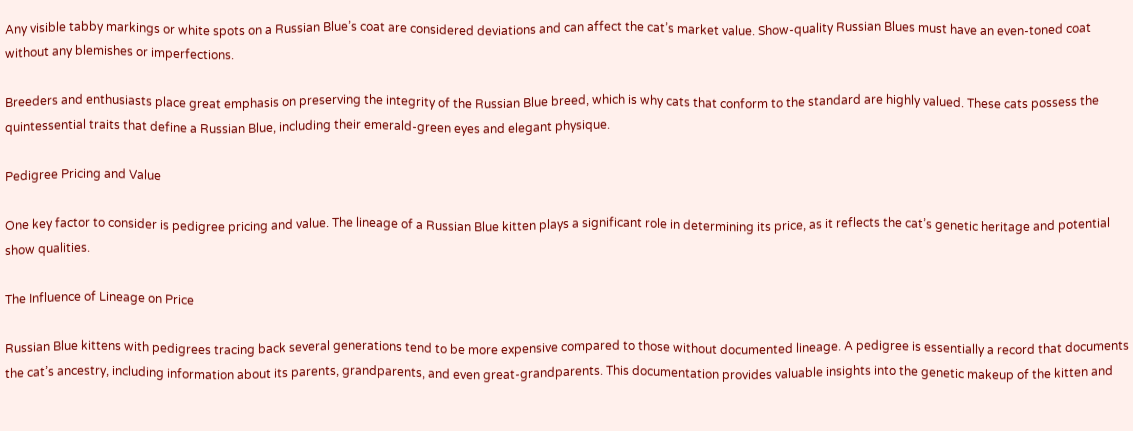Any visible tabby markings or white spots on a Russian Blue’s coat are considered deviations and can affect the cat’s market value. Show-quality Russian Blues must have an even-toned coat without any blemishes or imperfections.

Breeders and enthusiasts place great emphasis on preserving the integrity of the Russian Blue breed, which is why cats that conform to the standard are highly valued. These cats possess the quintessential traits that define a Russian Blue, including their emerald-green eyes and elegant physique.

Pedigree Pricing and Value

One key factor to consider is pedigree pricing and value. The lineage of a Russian Blue kitten plays a significant role in determining its price, as it reflects the cat’s genetic heritage and potential show qualities.

The Influence of Lineage on Price

Russian Blue kittens with pedigrees tracing back several generations tend to be more expensive compared to those without documented lineage. A pedigree is essentially a record that documents the cat’s ancestry, including information about its parents, grandparents, and even great-grandparents. This documentation provides valuable insights into the genetic makeup of the kitten and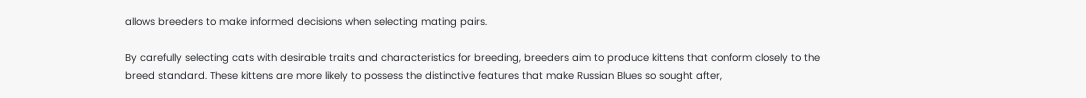allows breeders to make informed decisions when selecting mating pairs.

By carefully selecting cats with desirable traits and characteristics for breeding, breeders aim to produce kittens that conform closely to the breed standard. These kittens are more likely to possess the distinctive features that make Russian Blues so sought after,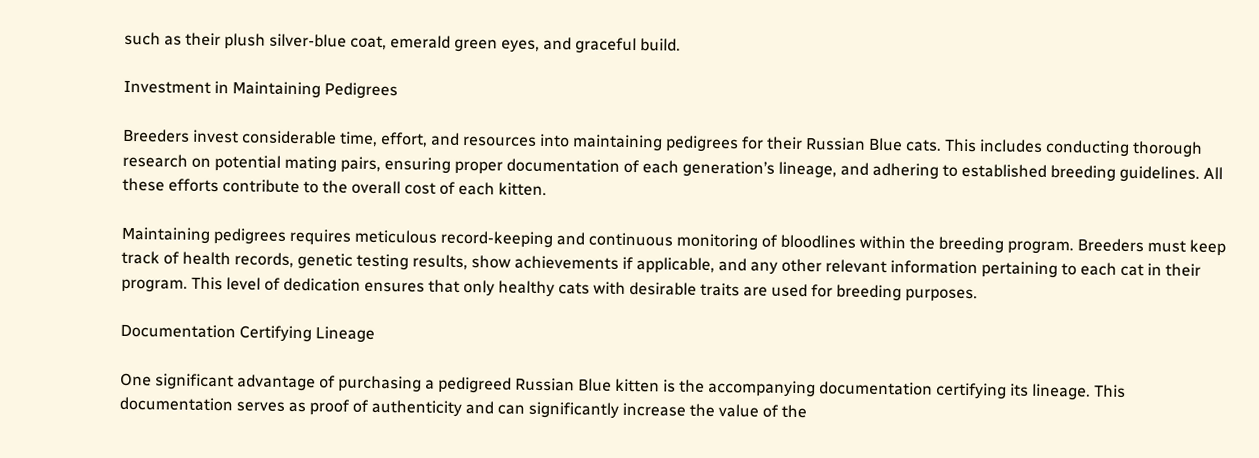such as their plush silver-blue coat, emerald green eyes, and graceful build.

Investment in Maintaining Pedigrees

Breeders invest considerable time, effort, and resources into maintaining pedigrees for their Russian Blue cats. This includes conducting thorough research on potential mating pairs, ensuring proper documentation of each generation’s lineage, and adhering to established breeding guidelines. All these efforts contribute to the overall cost of each kitten.

Maintaining pedigrees requires meticulous record-keeping and continuous monitoring of bloodlines within the breeding program. Breeders must keep track of health records, genetic testing results, show achievements if applicable, and any other relevant information pertaining to each cat in their program. This level of dedication ensures that only healthy cats with desirable traits are used for breeding purposes.

Documentation Certifying Lineage

One significant advantage of purchasing a pedigreed Russian Blue kitten is the accompanying documentation certifying its lineage. This documentation serves as proof of authenticity and can significantly increase the value of the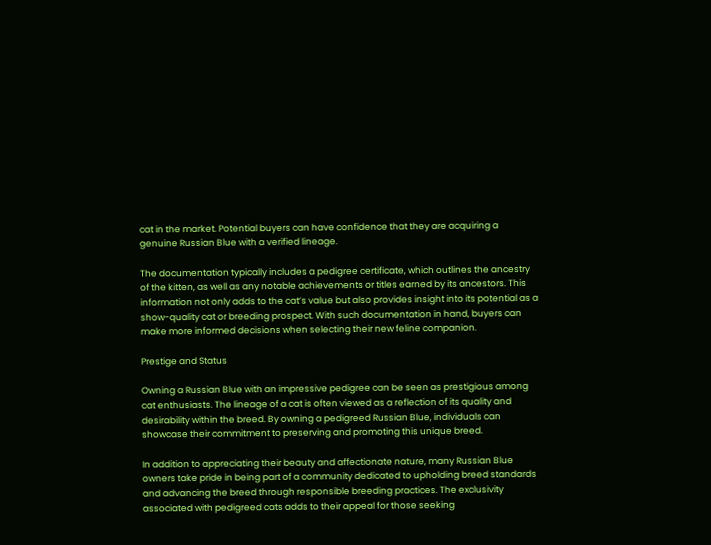cat in the market. Potential buyers can have confidence that they are acquiring a genuine Russian Blue with a verified lineage.

The documentation typically includes a pedigree certificate, which outlines the ancestry of the kitten, as well as any notable achievements or titles earned by its ancestors. This information not only adds to the cat’s value but also provides insight into its potential as a show-quality cat or breeding prospect. With such documentation in hand, buyers can make more informed decisions when selecting their new feline companion.

Prestige and Status

Owning a Russian Blue with an impressive pedigree can be seen as prestigious among cat enthusiasts. The lineage of a cat is often viewed as a reflection of its quality and desirability within the breed. By owning a pedigreed Russian Blue, individuals can showcase their commitment to preserving and promoting this unique breed.

In addition to appreciating their beauty and affectionate nature, many Russian Blue owners take pride in being part of a community dedicated to upholding breed standards and advancing the breed through responsible breeding practices. The exclusivity associated with pedigreed cats adds to their appeal for those seeking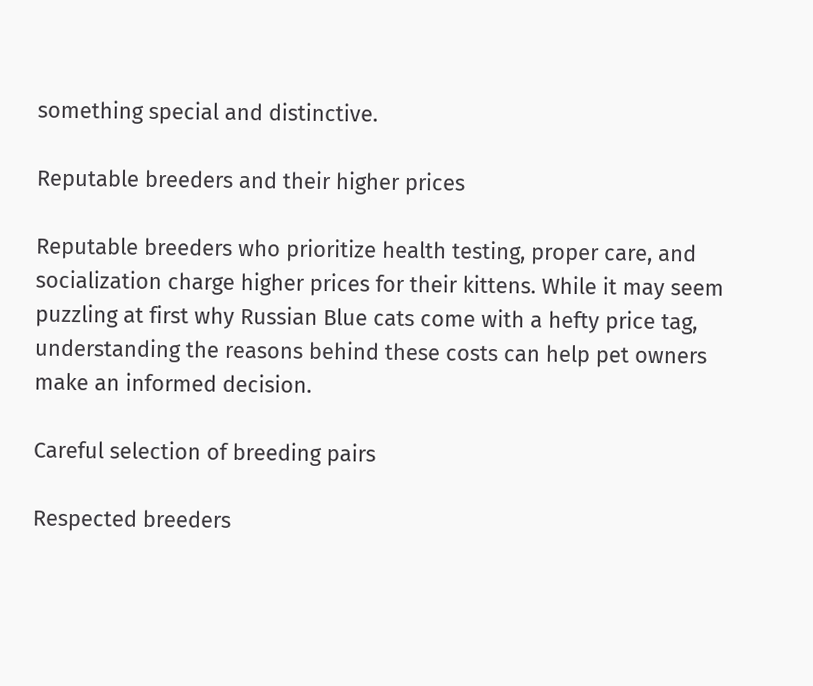something special and distinctive.

Reputable breeders and their higher prices

Reputable breeders who prioritize health testing, proper care, and socialization charge higher prices for their kittens. While it may seem puzzling at first why Russian Blue cats come with a hefty price tag, understanding the reasons behind these costs can help pet owners make an informed decision.

Careful selection of breeding pairs

Respected breeders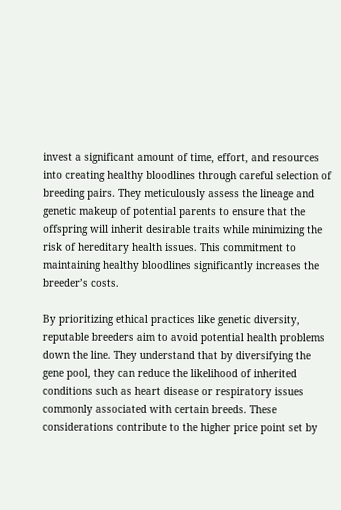invest a significant amount of time, effort, and resources into creating healthy bloodlines through careful selection of breeding pairs. They meticulously assess the lineage and genetic makeup of potential parents to ensure that the offspring will inherit desirable traits while minimizing the risk of hereditary health issues. This commitment to maintaining healthy bloodlines significantly increases the breeder’s costs.

By prioritizing ethical practices like genetic diversity, reputable breeders aim to avoid potential health problems down the line. They understand that by diversifying the gene pool, they can reduce the likelihood of inherited conditions such as heart disease or respiratory issues commonly associated with certain breeds. These considerations contribute to the higher price point set by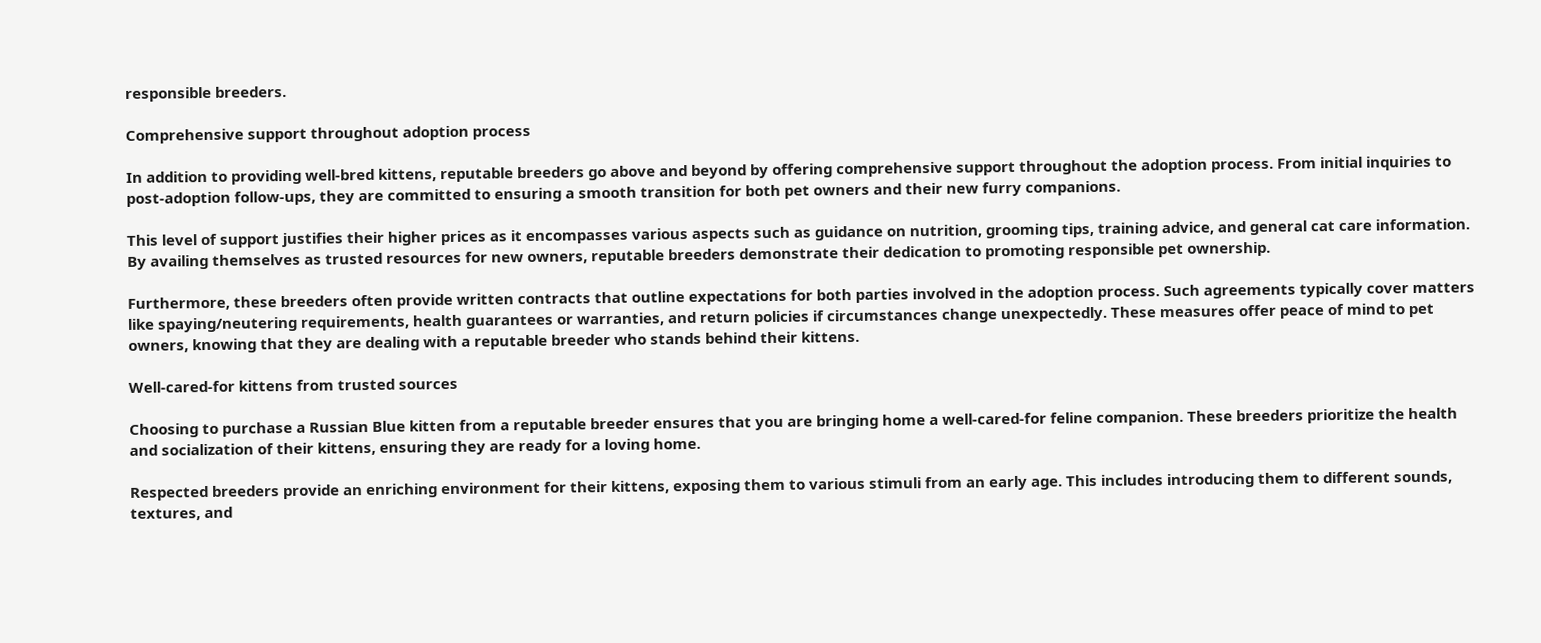responsible breeders.

Comprehensive support throughout adoption process

In addition to providing well-bred kittens, reputable breeders go above and beyond by offering comprehensive support throughout the adoption process. From initial inquiries to post-adoption follow-ups, they are committed to ensuring a smooth transition for both pet owners and their new furry companions.

This level of support justifies their higher prices as it encompasses various aspects such as guidance on nutrition, grooming tips, training advice, and general cat care information. By availing themselves as trusted resources for new owners, reputable breeders demonstrate their dedication to promoting responsible pet ownership.

Furthermore, these breeders often provide written contracts that outline expectations for both parties involved in the adoption process. Such agreements typically cover matters like spaying/neutering requirements, health guarantees or warranties, and return policies if circumstances change unexpectedly. These measures offer peace of mind to pet owners, knowing that they are dealing with a reputable breeder who stands behind their kittens.

Well-cared-for kittens from trusted sources

Choosing to purchase a Russian Blue kitten from a reputable breeder ensures that you are bringing home a well-cared-for feline companion. These breeders prioritize the health and socialization of their kittens, ensuring they are ready for a loving home.

Respected breeders provide an enriching environment for their kittens, exposing them to various stimuli from an early age. This includes introducing them to different sounds, textures, and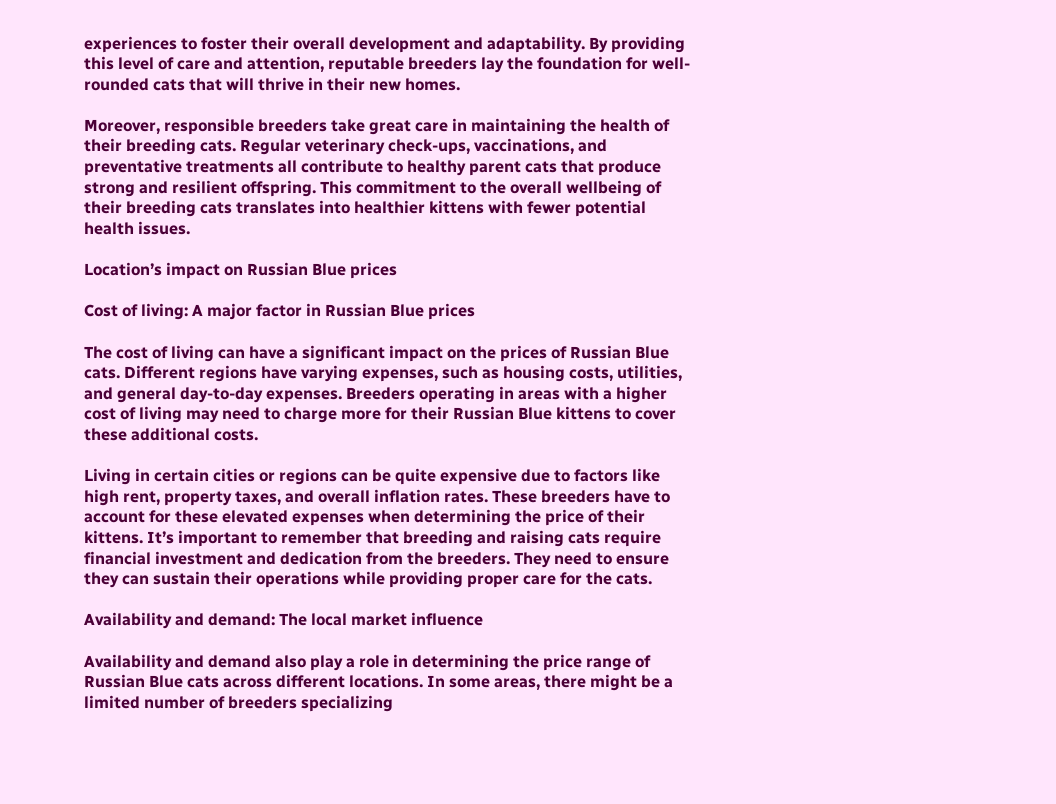experiences to foster their overall development and adaptability. By providing this level of care and attention, reputable breeders lay the foundation for well-rounded cats that will thrive in their new homes.

Moreover, responsible breeders take great care in maintaining the health of their breeding cats. Regular veterinary check-ups, vaccinations, and preventative treatments all contribute to healthy parent cats that produce strong and resilient offspring. This commitment to the overall wellbeing of their breeding cats translates into healthier kittens with fewer potential health issues.

Location’s impact on Russian Blue prices

Cost of living: A major factor in Russian Blue prices

The cost of living can have a significant impact on the prices of Russian Blue cats. Different regions have varying expenses, such as housing costs, utilities, and general day-to-day expenses. Breeders operating in areas with a higher cost of living may need to charge more for their Russian Blue kittens to cover these additional costs.

Living in certain cities or regions can be quite expensive due to factors like high rent, property taxes, and overall inflation rates. These breeders have to account for these elevated expenses when determining the price of their kittens. It’s important to remember that breeding and raising cats require financial investment and dedication from the breeders. They need to ensure they can sustain their operations while providing proper care for the cats.

Availability and demand: The local market influence

Availability and demand also play a role in determining the price range of Russian Blue cats across different locations. In some areas, there might be a limited number of breeders specializing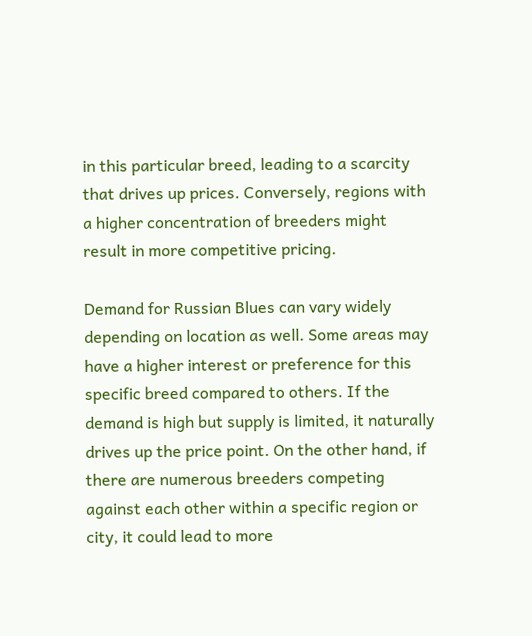in this particular breed, leading to a scarcity that drives up prices. Conversely, regions with a higher concentration of breeders might result in more competitive pricing.

Demand for Russian Blues can vary widely depending on location as well. Some areas may have a higher interest or preference for this specific breed compared to others. If the demand is high but supply is limited, it naturally drives up the price point. On the other hand, if there are numerous breeders competing against each other within a specific region or city, it could lead to more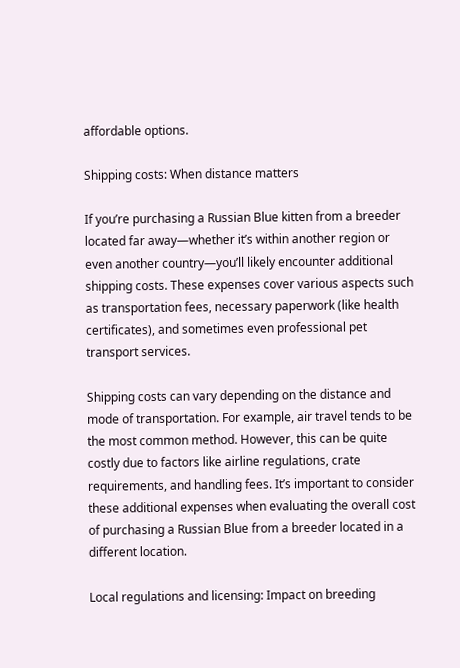affordable options.

Shipping costs: When distance matters

If you’re purchasing a Russian Blue kitten from a breeder located far away—whether it’s within another region or even another country—you’ll likely encounter additional shipping costs. These expenses cover various aspects such as transportation fees, necessary paperwork (like health certificates), and sometimes even professional pet transport services.

Shipping costs can vary depending on the distance and mode of transportation. For example, air travel tends to be the most common method. However, this can be quite costly due to factors like airline regulations, crate requirements, and handling fees. It’s important to consider these additional expenses when evaluating the overall cost of purchasing a Russian Blue from a breeder located in a different location.

Local regulations and licensing: Impact on breeding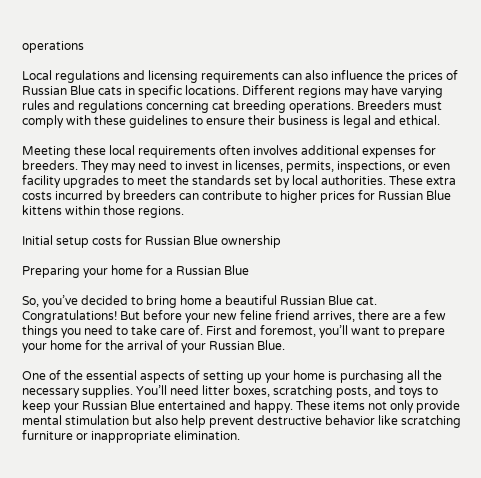operations

Local regulations and licensing requirements can also influence the prices of Russian Blue cats in specific locations. Different regions may have varying rules and regulations concerning cat breeding operations. Breeders must comply with these guidelines to ensure their business is legal and ethical.

Meeting these local requirements often involves additional expenses for breeders. They may need to invest in licenses, permits, inspections, or even facility upgrades to meet the standards set by local authorities. These extra costs incurred by breeders can contribute to higher prices for Russian Blue kittens within those regions.

Initial setup costs for Russian Blue ownership

Preparing your home for a Russian Blue

So, you’ve decided to bring home a beautiful Russian Blue cat. Congratulations! But before your new feline friend arrives, there are a few things you need to take care of. First and foremost, you’ll want to prepare your home for the arrival of your Russian Blue.

One of the essential aspects of setting up your home is purchasing all the necessary supplies. You’ll need litter boxes, scratching posts, and toys to keep your Russian Blue entertained and happy. These items not only provide mental stimulation but also help prevent destructive behavior like scratching furniture or inappropriate elimination.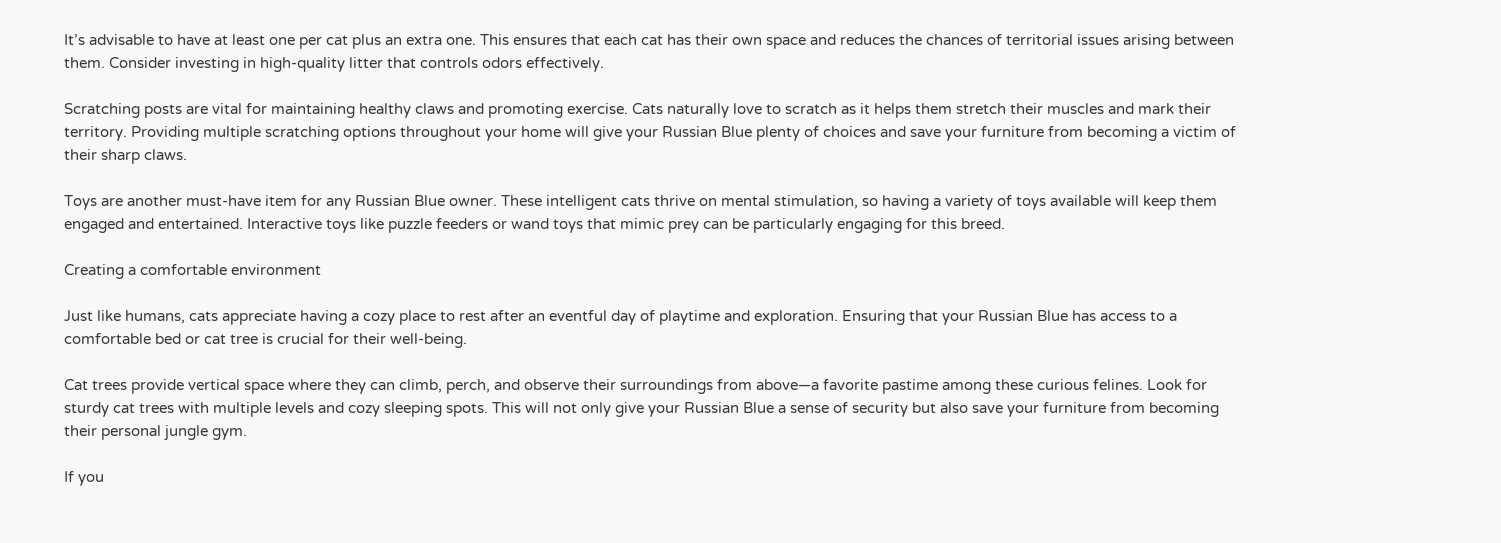It’s advisable to have at least one per cat plus an extra one. This ensures that each cat has their own space and reduces the chances of territorial issues arising between them. Consider investing in high-quality litter that controls odors effectively.

Scratching posts are vital for maintaining healthy claws and promoting exercise. Cats naturally love to scratch as it helps them stretch their muscles and mark their territory. Providing multiple scratching options throughout your home will give your Russian Blue plenty of choices and save your furniture from becoming a victim of their sharp claws.

Toys are another must-have item for any Russian Blue owner. These intelligent cats thrive on mental stimulation, so having a variety of toys available will keep them engaged and entertained. Interactive toys like puzzle feeders or wand toys that mimic prey can be particularly engaging for this breed.

Creating a comfortable environment

Just like humans, cats appreciate having a cozy place to rest after an eventful day of playtime and exploration. Ensuring that your Russian Blue has access to a comfortable bed or cat tree is crucial for their well-being.

Cat trees provide vertical space where they can climb, perch, and observe their surroundings from above—a favorite pastime among these curious felines. Look for sturdy cat trees with multiple levels and cozy sleeping spots. This will not only give your Russian Blue a sense of security but also save your furniture from becoming their personal jungle gym.

If you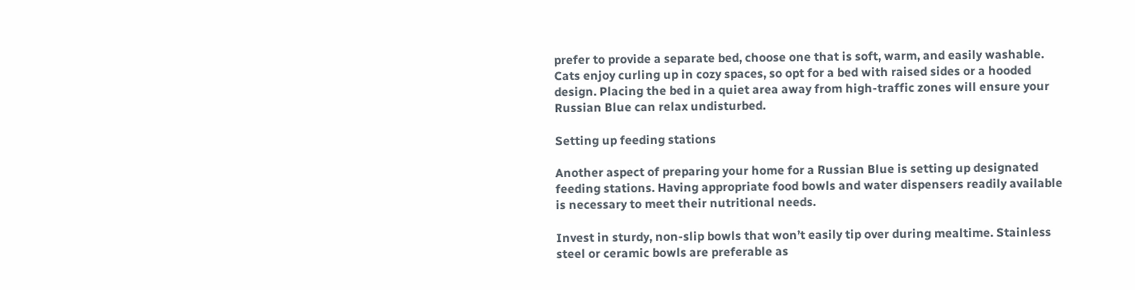prefer to provide a separate bed, choose one that is soft, warm, and easily washable. Cats enjoy curling up in cozy spaces, so opt for a bed with raised sides or a hooded design. Placing the bed in a quiet area away from high-traffic zones will ensure your Russian Blue can relax undisturbed.

Setting up feeding stations

Another aspect of preparing your home for a Russian Blue is setting up designated feeding stations. Having appropriate food bowls and water dispensers readily available is necessary to meet their nutritional needs.

Invest in sturdy, non-slip bowls that won’t easily tip over during mealtime. Stainless steel or ceramic bowls are preferable as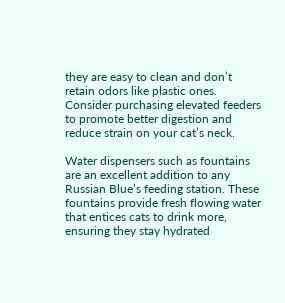they are easy to clean and don’t retain odors like plastic ones. Consider purchasing elevated feeders to promote better digestion and reduce strain on your cat’s neck.

Water dispensers such as fountains are an excellent addition to any Russian Blue’s feeding station. These fountains provide fresh flowing water that entices cats to drink more, ensuring they stay hydrated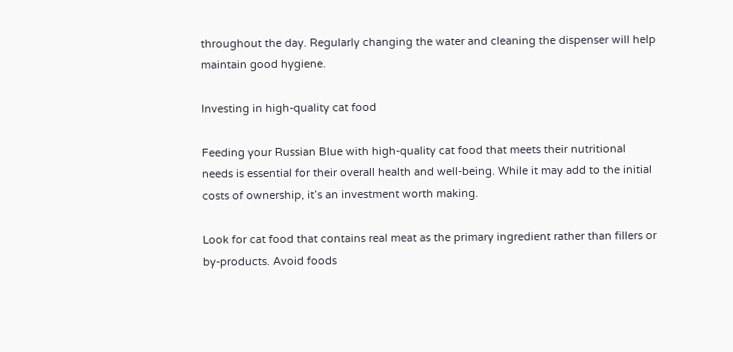throughout the day. Regularly changing the water and cleaning the dispenser will help maintain good hygiene.

Investing in high-quality cat food

Feeding your Russian Blue with high-quality cat food that meets their nutritional needs is essential for their overall health and well-being. While it may add to the initial costs of ownership, it’s an investment worth making.

Look for cat food that contains real meat as the primary ingredient rather than fillers or by-products. Avoid foods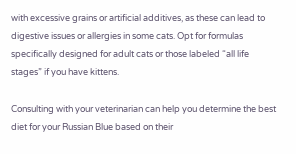with excessive grains or artificial additives, as these can lead to digestive issues or allergies in some cats. Opt for formulas specifically designed for adult cats or those labeled “all life stages” if you have kittens.

Consulting with your veterinarian can help you determine the best diet for your Russian Blue based on their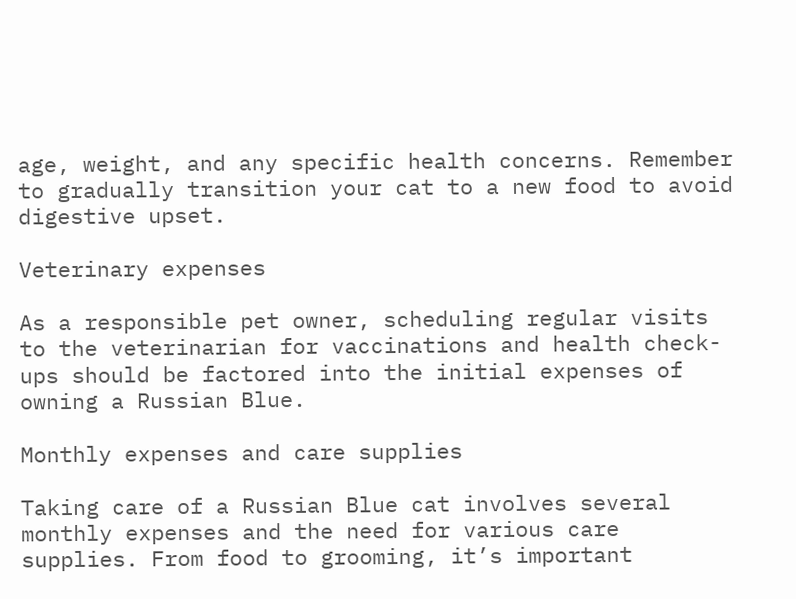age, weight, and any specific health concerns. Remember to gradually transition your cat to a new food to avoid digestive upset.

Veterinary expenses

As a responsible pet owner, scheduling regular visits to the veterinarian for vaccinations and health check-ups should be factored into the initial expenses of owning a Russian Blue.

Monthly expenses and care supplies

Taking care of a Russian Blue cat involves several monthly expenses and the need for various care supplies. From food to grooming, it’s important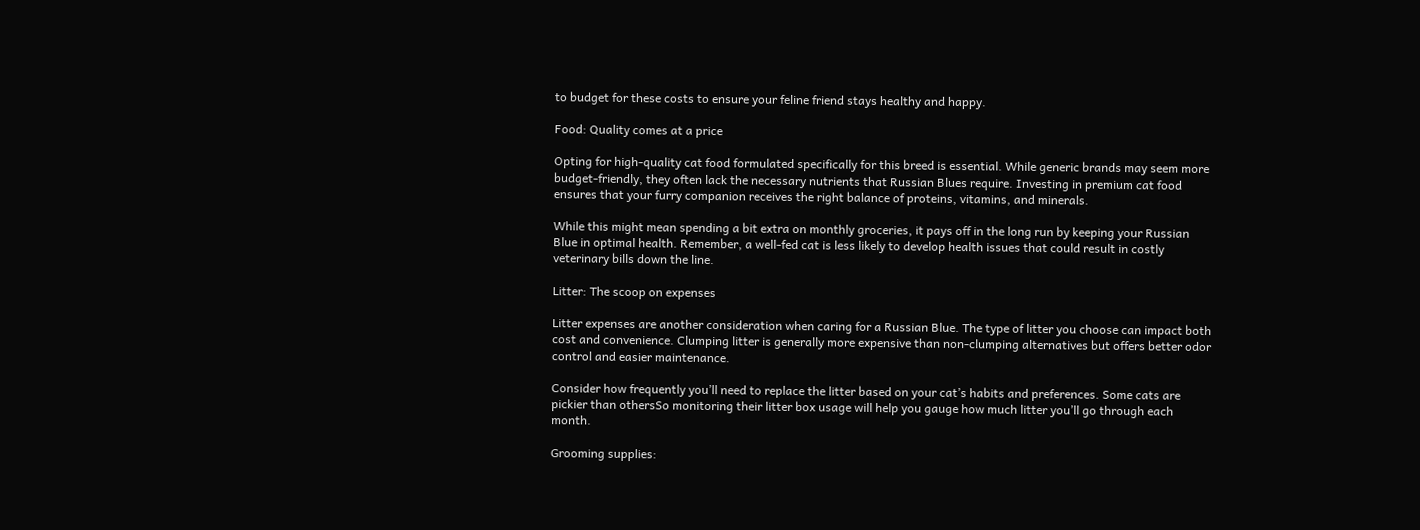to budget for these costs to ensure your feline friend stays healthy and happy.

Food: Quality comes at a price

Opting for high-quality cat food formulated specifically for this breed is essential. While generic brands may seem more budget-friendly, they often lack the necessary nutrients that Russian Blues require. Investing in premium cat food ensures that your furry companion receives the right balance of proteins, vitamins, and minerals.

While this might mean spending a bit extra on monthly groceries, it pays off in the long run by keeping your Russian Blue in optimal health. Remember, a well-fed cat is less likely to develop health issues that could result in costly veterinary bills down the line.

Litter: The scoop on expenses

Litter expenses are another consideration when caring for a Russian Blue. The type of litter you choose can impact both cost and convenience. Clumping litter is generally more expensive than non-clumping alternatives but offers better odor control and easier maintenance.

Consider how frequently you’ll need to replace the litter based on your cat’s habits and preferences. Some cats are pickier than othersSo monitoring their litter box usage will help you gauge how much litter you’ll go through each month.

Grooming supplies: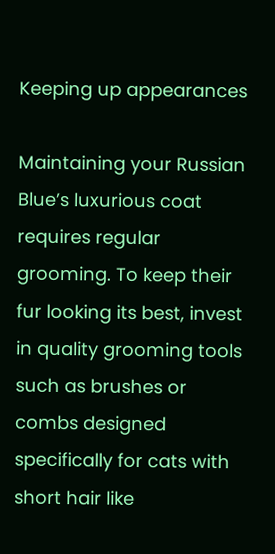Keeping up appearances

Maintaining your Russian Blue’s luxurious coat requires regular grooming. To keep their fur looking its best, invest in quality grooming tools such as brushes or combs designed specifically for cats with short hair like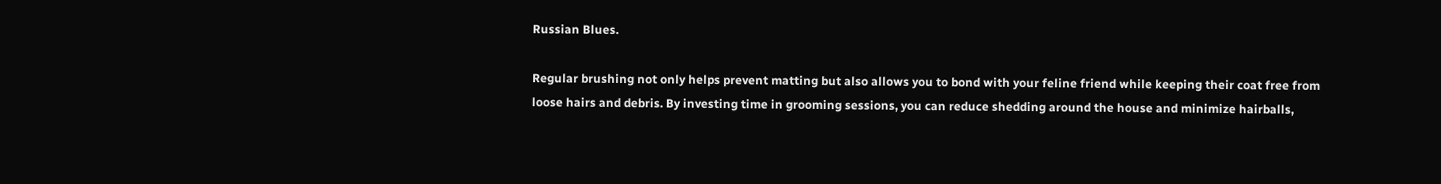Russian Blues.

Regular brushing not only helps prevent matting but also allows you to bond with your feline friend while keeping their coat free from loose hairs and debris. By investing time in grooming sessions, you can reduce shedding around the house and minimize hairballs,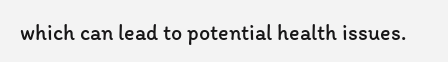which can lead to potential health issues.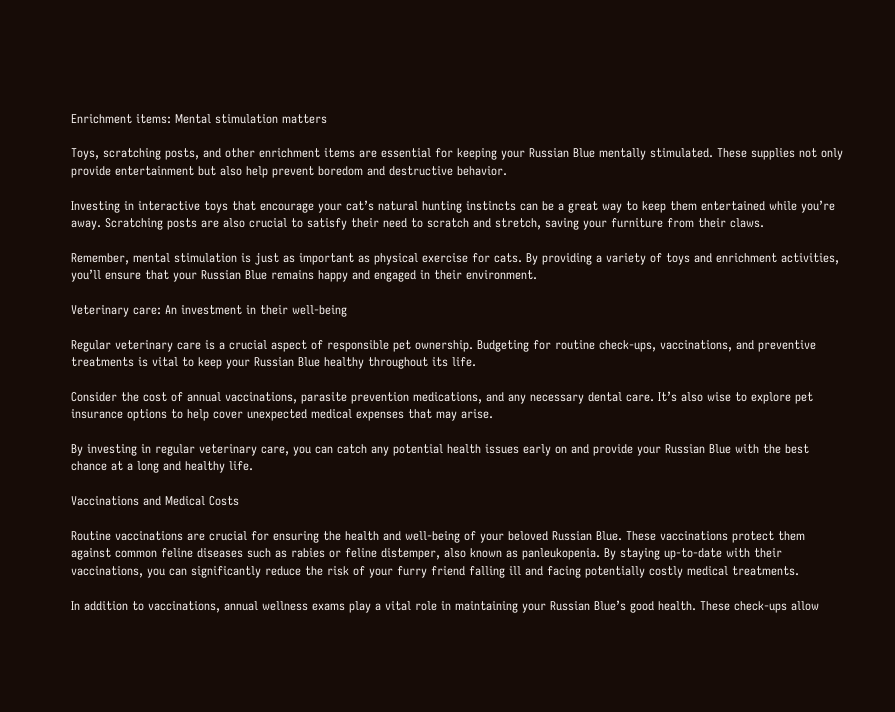Enrichment items: Mental stimulation matters

Toys, scratching posts, and other enrichment items are essential for keeping your Russian Blue mentally stimulated. These supplies not only provide entertainment but also help prevent boredom and destructive behavior.

Investing in interactive toys that encourage your cat’s natural hunting instincts can be a great way to keep them entertained while you’re away. Scratching posts are also crucial to satisfy their need to scratch and stretch, saving your furniture from their claws.

Remember, mental stimulation is just as important as physical exercise for cats. By providing a variety of toys and enrichment activities, you’ll ensure that your Russian Blue remains happy and engaged in their environment.

Veterinary care: An investment in their well-being

Regular veterinary care is a crucial aspect of responsible pet ownership. Budgeting for routine check-ups, vaccinations, and preventive treatments is vital to keep your Russian Blue healthy throughout its life.

Consider the cost of annual vaccinations, parasite prevention medications, and any necessary dental care. It’s also wise to explore pet insurance options to help cover unexpected medical expenses that may arise.

By investing in regular veterinary care, you can catch any potential health issues early on and provide your Russian Blue with the best chance at a long and healthy life.

Vaccinations and Medical Costs

Routine vaccinations are crucial for ensuring the health and well-being of your beloved Russian Blue. These vaccinations protect them against common feline diseases such as rabies or feline distemper, also known as panleukopenia. By staying up-to-date with their vaccinations, you can significantly reduce the risk of your furry friend falling ill and facing potentially costly medical treatments.

In addition to vaccinations, annual wellness exams play a vital role in maintaining your Russian Blue’s good health. These check-ups allow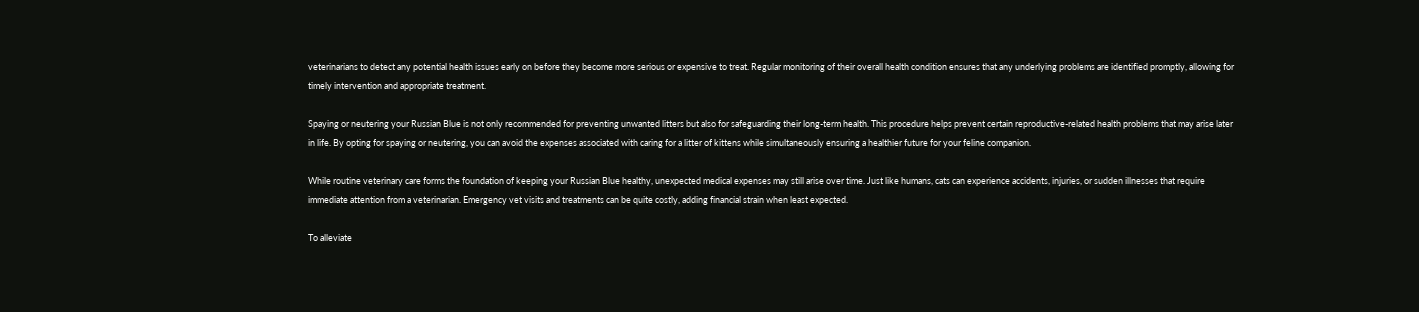veterinarians to detect any potential health issues early on before they become more serious or expensive to treat. Regular monitoring of their overall health condition ensures that any underlying problems are identified promptly, allowing for timely intervention and appropriate treatment.

Spaying or neutering your Russian Blue is not only recommended for preventing unwanted litters but also for safeguarding their long-term health. This procedure helps prevent certain reproductive-related health problems that may arise later in life. By opting for spaying or neutering, you can avoid the expenses associated with caring for a litter of kittens while simultaneously ensuring a healthier future for your feline companion.

While routine veterinary care forms the foundation of keeping your Russian Blue healthy, unexpected medical expenses may still arise over time. Just like humans, cats can experience accidents, injuries, or sudden illnesses that require immediate attention from a veterinarian. Emergency vet visits and treatments can be quite costly, adding financial strain when least expected.

To alleviate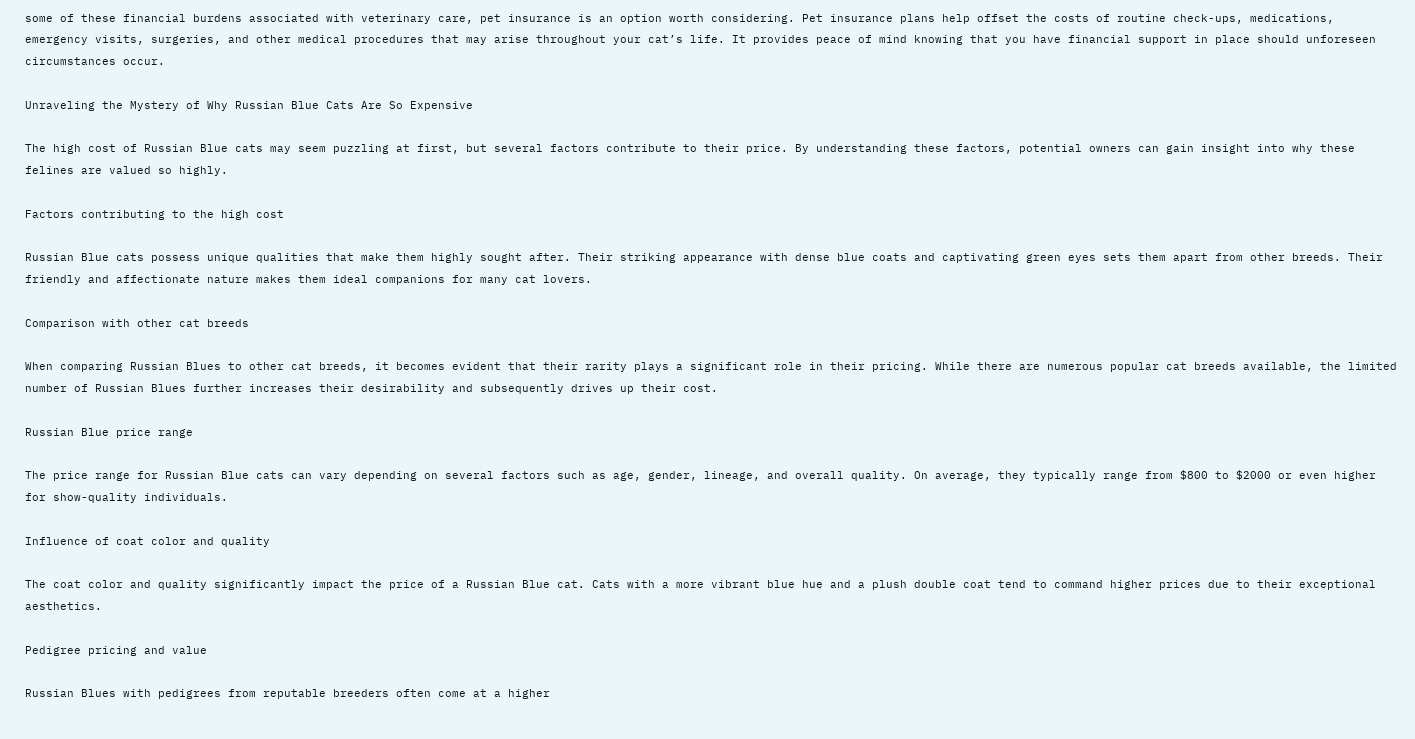some of these financial burdens associated with veterinary care, pet insurance is an option worth considering. Pet insurance plans help offset the costs of routine check-ups, medications, emergency visits, surgeries, and other medical procedures that may arise throughout your cat’s life. It provides peace of mind knowing that you have financial support in place should unforeseen circumstances occur.

Unraveling the Mystery of Why Russian Blue Cats Are So Expensive

The high cost of Russian Blue cats may seem puzzling at first, but several factors contribute to their price. By understanding these factors, potential owners can gain insight into why these felines are valued so highly.

Factors contributing to the high cost

Russian Blue cats possess unique qualities that make them highly sought after. Their striking appearance with dense blue coats and captivating green eyes sets them apart from other breeds. Their friendly and affectionate nature makes them ideal companions for many cat lovers.

Comparison with other cat breeds

When comparing Russian Blues to other cat breeds, it becomes evident that their rarity plays a significant role in their pricing. While there are numerous popular cat breeds available, the limited number of Russian Blues further increases their desirability and subsequently drives up their cost.

Russian Blue price range

The price range for Russian Blue cats can vary depending on several factors such as age, gender, lineage, and overall quality. On average, they typically range from $800 to $2000 or even higher for show-quality individuals.

Influence of coat color and quality

The coat color and quality significantly impact the price of a Russian Blue cat. Cats with a more vibrant blue hue and a plush double coat tend to command higher prices due to their exceptional aesthetics.

Pedigree pricing and value

Russian Blues with pedigrees from reputable breeders often come at a higher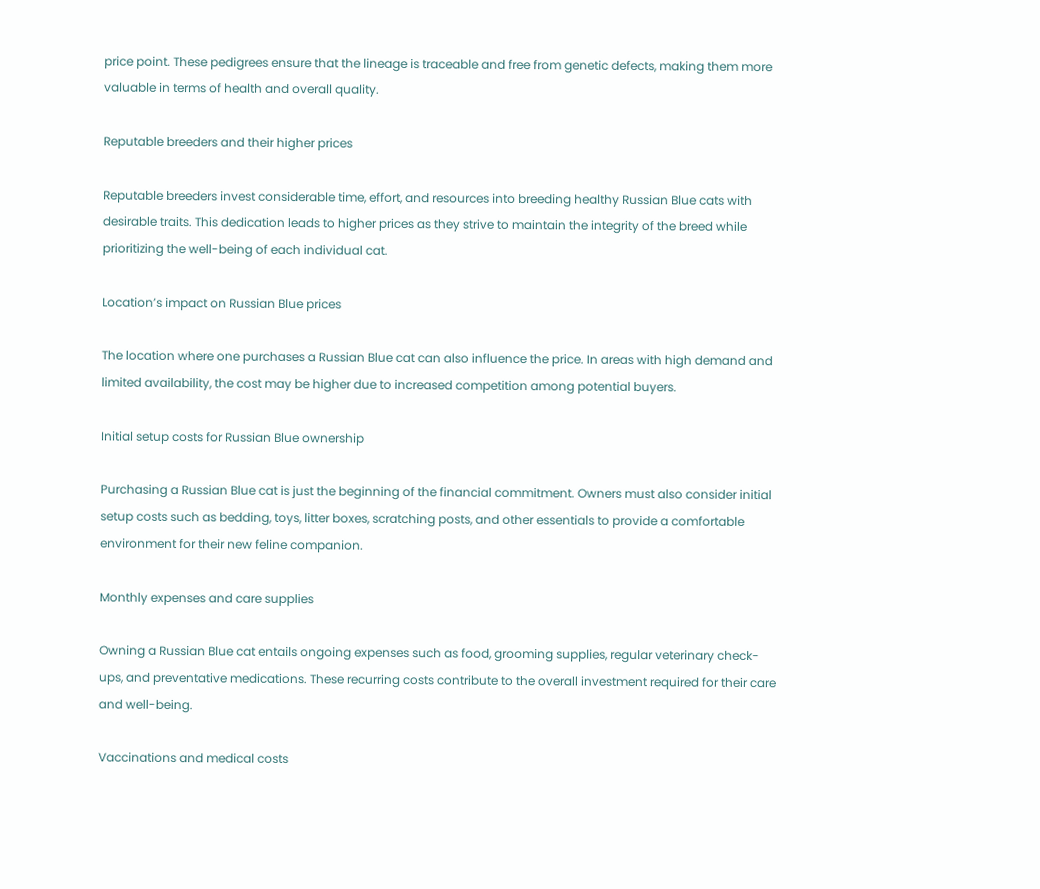price point. These pedigrees ensure that the lineage is traceable and free from genetic defects, making them more valuable in terms of health and overall quality.

Reputable breeders and their higher prices

Reputable breeders invest considerable time, effort, and resources into breeding healthy Russian Blue cats with desirable traits. This dedication leads to higher prices as they strive to maintain the integrity of the breed while prioritizing the well-being of each individual cat.

Location’s impact on Russian Blue prices

The location where one purchases a Russian Blue cat can also influence the price. In areas with high demand and limited availability, the cost may be higher due to increased competition among potential buyers.

Initial setup costs for Russian Blue ownership

Purchasing a Russian Blue cat is just the beginning of the financial commitment. Owners must also consider initial setup costs such as bedding, toys, litter boxes, scratching posts, and other essentials to provide a comfortable environment for their new feline companion.

Monthly expenses and care supplies

Owning a Russian Blue cat entails ongoing expenses such as food, grooming supplies, regular veterinary check-ups, and preventative medications. These recurring costs contribute to the overall investment required for their care and well-being.

Vaccinations and medical costs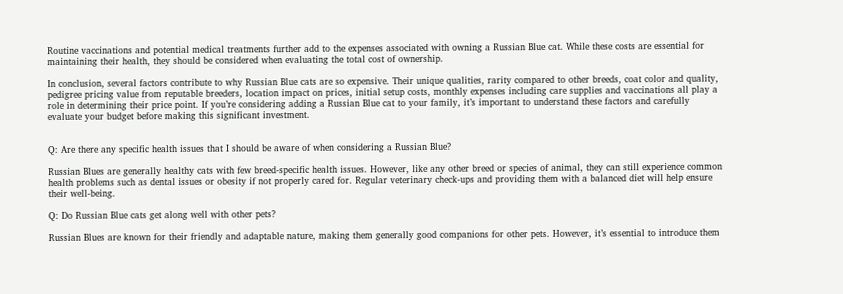Routine vaccinations and potential medical treatments further add to the expenses associated with owning a Russian Blue cat. While these costs are essential for maintaining their health, they should be considered when evaluating the total cost of ownership.

In conclusion, several factors contribute to why Russian Blue cats are so expensive. Their unique qualities, rarity compared to other breeds, coat color and quality, pedigree pricing value from reputable breeders, location impact on prices, initial setup costs, monthly expenses including care supplies and vaccinations all play a role in determining their price point. If you’re considering adding a Russian Blue cat to your family, it’s important to understand these factors and carefully evaluate your budget before making this significant investment.


Q: Are there any specific health issues that I should be aware of when considering a Russian Blue?

Russian Blues are generally healthy cats with few breed-specific health issues. However, like any other breed or species of animal, they can still experience common health problems such as dental issues or obesity if not properly cared for. Regular veterinary check-ups and providing them with a balanced diet will help ensure their well-being.

Q: Do Russian Blue cats get along well with other pets?

Russian Blues are known for their friendly and adaptable nature, making them generally good companions for other pets. However, it’s essential to introduce them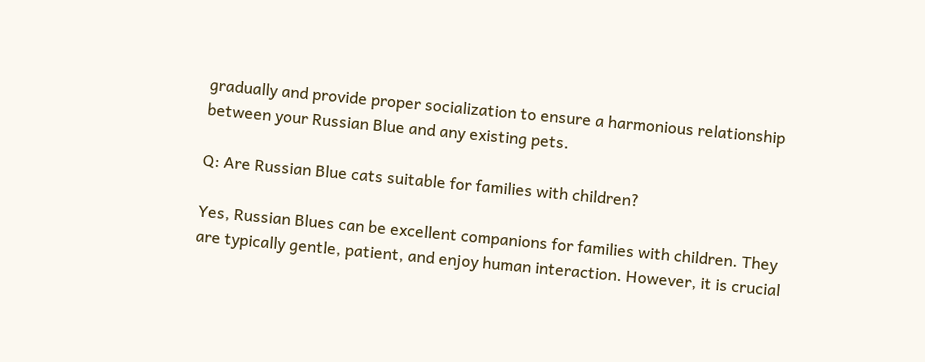gradually and provide proper socialization to ensure a harmonious relationship between your Russian Blue and any existing pets.

Q: Are Russian Blue cats suitable for families with children?

Yes, Russian Blues can be excellent companions for families with children. They are typically gentle, patient, and enjoy human interaction. However, it is crucial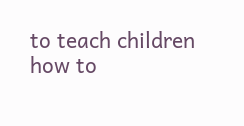to teach children how to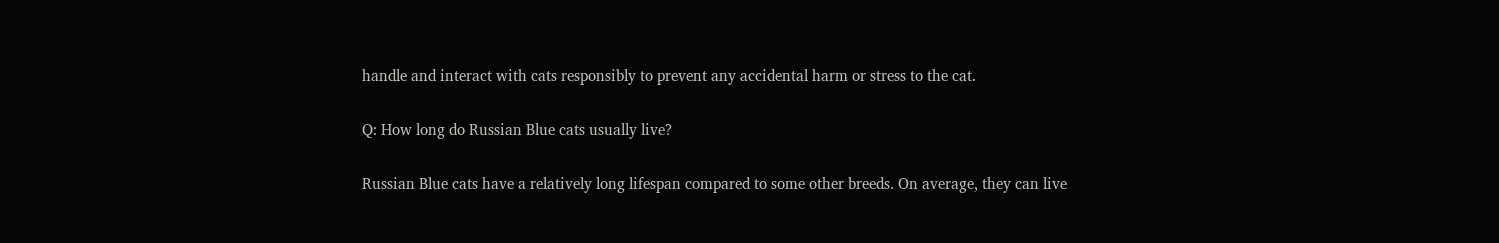handle and interact with cats responsibly to prevent any accidental harm or stress to the cat.

Q: How long do Russian Blue cats usually live?

Russian Blue cats have a relatively long lifespan compared to some other breeds. On average, they can live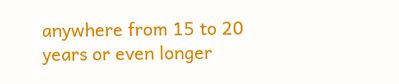anywhere from 15 to 20 years or even longer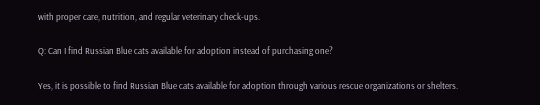with proper care, nutrition, and regular veterinary check-ups.

Q: Can I find Russian Blue cats available for adoption instead of purchasing one?

Yes, it is possible to find Russian Blue cats available for adoption through various rescue organizations or shelters.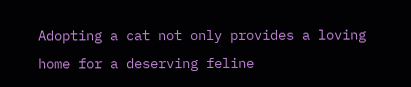Adopting a cat not only provides a loving home for a deserving feline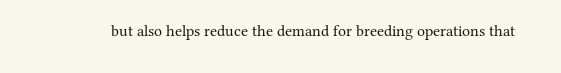but also helps reduce the demand for breeding operations that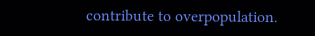contribute to overpopulation.